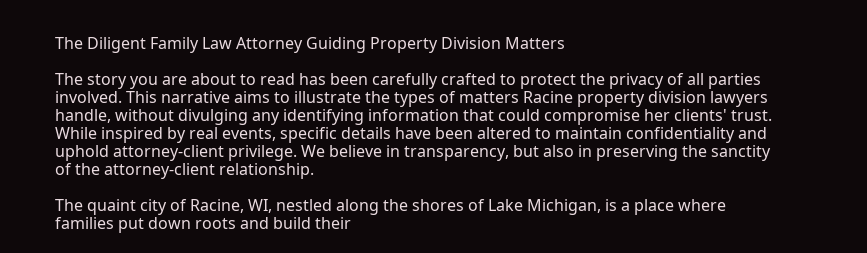The Diligent Family Law Attorney Guiding Property Division Matters

The story you are about to read has been carefully crafted to protect the privacy of all parties involved. This narrative aims to illustrate the types of matters Racine property division lawyers handle, without divulging any identifying information that could compromise her clients' trust. While inspired by real events, specific details have been altered to maintain confidentiality and uphold attorney-client privilege. We believe in transparency, but also in preserving the sanctity of the attorney-client relationship.

The quaint city of Racine, WI, nestled along the shores of Lake Michigan, is a place where families put down roots and build their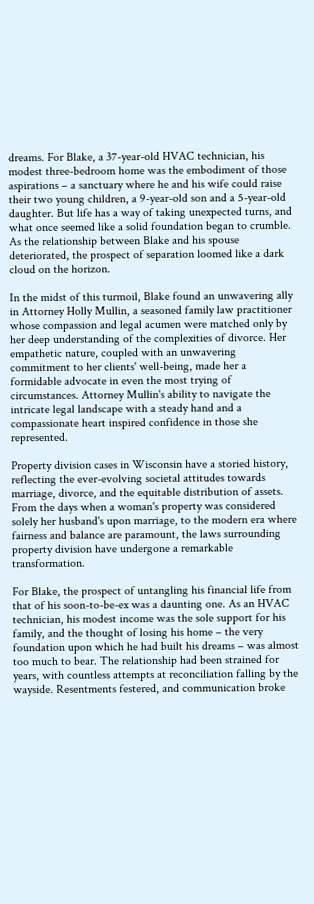dreams. For Blake, a 37-year-old HVAC technician, his modest three-bedroom home was the embodiment of those aspirations – a sanctuary where he and his wife could raise their two young children, a 9-year-old son and a 5-year-old daughter. But life has a way of taking unexpected turns, and what once seemed like a solid foundation began to crumble. As the relationship between Blake and his spouse deteriorated, the prospect of separation loomed like a dark cloud on the horizon.

In the midst of this turmoil, Blake found an unwavering ally in Attorney Holly Mullin, a seasoned family law practitioner whose compassion and legal acumen were matched only by her deep understanding of the complexities of divorce. Her empathetic nature, coupled with an unwavering commitment to her clients' well-being, made her a formidable advocate in even the most trying of circumstances. Attorney Mullin's ability to navigate the intricate legal landscape with a steady hand and a compassionate heart inspired confidence in those she represented.

Property division cases in Wisconsin have a storied history, reflecting the ever-evolving societal attitudes towards marriage, divorce, and the equitable distribution of assets. From the days when a woman's property was considered solely her husband's upon marriage, to the modern era where fairness and balance are paramount, the laws surrounding property division have undergone a remarkable transformation.

For Blake, the prospect of untangling his financial life from that of his soon-to-be-ex was a daunting one. As an HVAC technician, his modest income was the sole support for his family, and the thought of losing his home – the very foundation upon which he had built his dreams – was almost too much to bear. The relationship had been strained for years, with countless attempts at reconciliation falling by the wayside. Resentments festered, and communication broke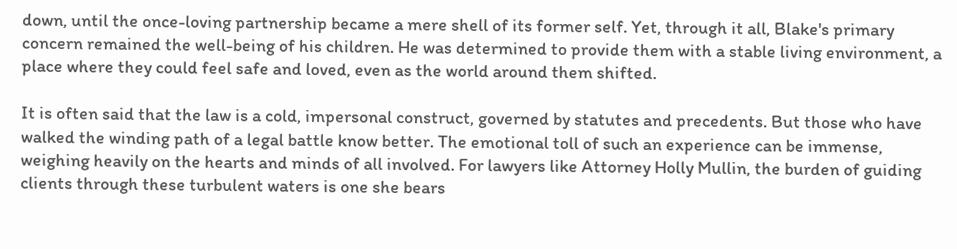down, until the once-loving partnership became a mere shell of its former self. Yet, through it all, Blake's primary concern remained the well-being of his children. He was determined to provide them with a stable living environment, a place where they could feel safe and loved, even as the world around them shifted.

It is often said that the law is a cold, impersonal construct, governed by statutes and precedents. But those who have walked the winding path of a legal battle know better. The emotional toll of such an experience can be immense, weighing heavily on the hearts and minds of all involved. For lawyers like Attorney Holly Mullin, the burden of guiding clients through these turbulent waters is one she bears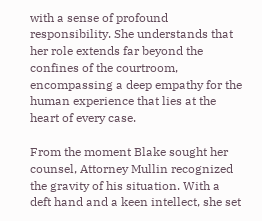with a sense of profound responsibility. She understands that her role extends far beyond the confines of the courtroom, encompassing a deep empathy for the human experience that lies at the heart of every case.

From the moment Blake sought her counsel, Attorney Mullin recognized the gravity of his situation. With a deft hand and a keen intellect, she set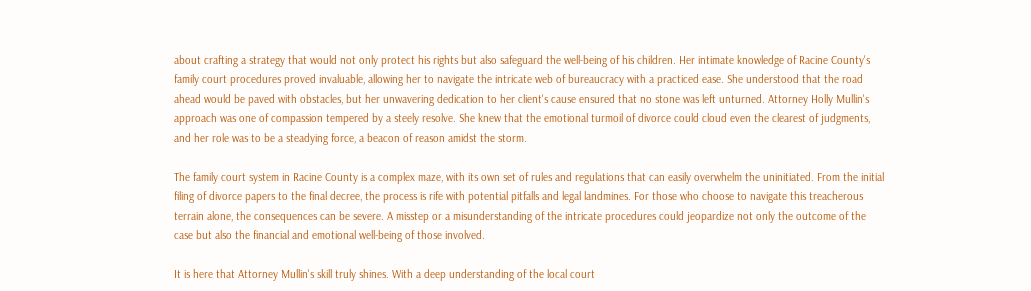about crafting a strategy that would not only protect his rights but also safeguard the well-being of his children. Her intimate knowledge of Racine County's family court procedures proved invaluable, allowing her to navigate the intricate web of bureaucracy with a practiced ease. She understood that the road ahead would be paved with obstacles, but her unwavering dedication to her client's cause ensured that no stone was left unturned. Attorney Holly Mullin's approach was one of compassion tempered by a steely resolve. She knew that the emotional turmoil of divorce could cloud even the clearest of judgments, and her role was to be a steadying force, a beacon of reason amidst the storm.

The family court system in Racine County is a complex maze, with its own set of rules and regulations that can easily overwhelm the uninitiated. From the initial filing of divorce papers to the final decree, the process is rife with potential pitfalls and legal landmines. For those who choose to navigate this treacherous terrain alone, the consequences can be severe. A misstep or a misunderstanding of the intricate procedures could jeopardize not only the outcome of the case but also the financial and emotional well-being of those involved.

It is here that Attorney Mullin's skill truly shines. With a deep understanding of the local court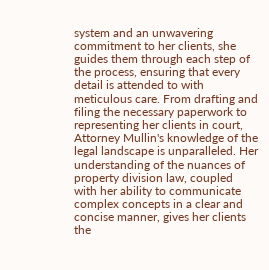system and an unwavering commitment to her clients, she guides them through each step of the process, ensuring that every detail is attended to with meticulous care. From drafting and filing the necessary paperwork to representing her clients in court, Attorney Mullin's knowledge of the legal landscape is unparalleled. Her understanding of the nuances of property division law, coupled with her ability to communicate complex concepts in a clear and concise manner, gives her clients the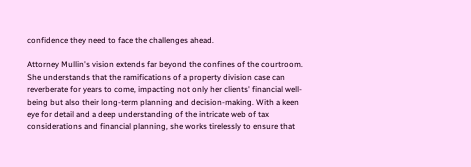confidence they need to face the challenges ahead.

Attorney Mullin's vision extends far beyond the confines of the courtroom. She understands that the ramifications of a property division case can reverberate for years to come, impacting not only her clients' financial well-being but also their long-term planning and decision-making. With a keen eye for detail and a deep understanding of the intricate web of tax considerations and financial planning, she works tirelessly to ensure that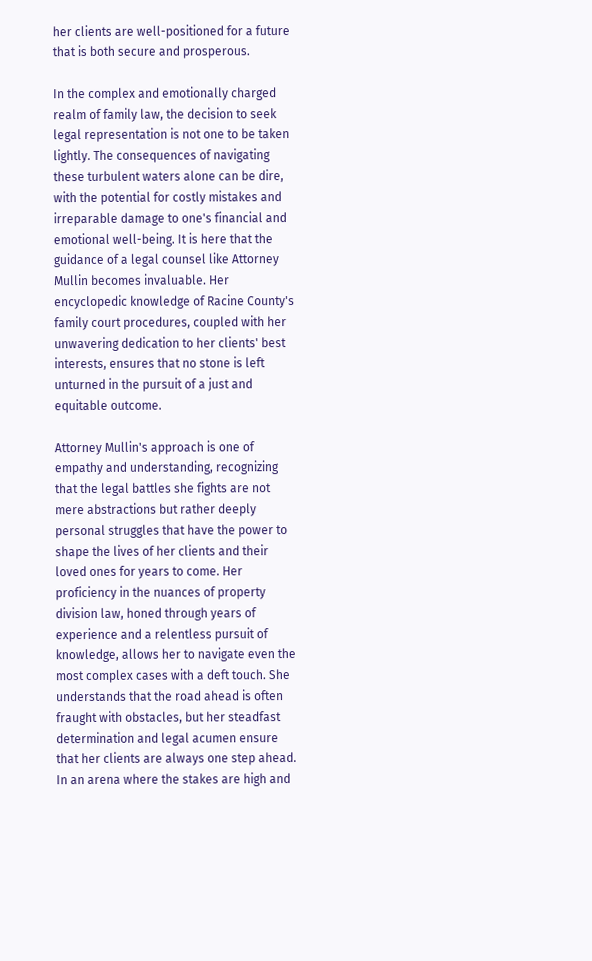her clients are well-positioned for a future that is both secure and prosperous.

In the complex and emotionally charged realm of family law, the decision to seek legal representation is not one to be taken lightly. The consequences of navigating these turbulent waters alone can be dire, with the potential for costly mistakes and irreparable damage to one's financial and emotional well-being. It is here that the guidance of a legal counsel like Attorney Mullin becomes invaluable. Her encyclopedic knowledge of Racine County's family court procedures, coupled with her unwavering dedication to her clients' best interests, ensures that no stone is left unturned in the pursuit of a just and equitable outcome.

Attorney Mullin's approach is one of empathy and understanding, recognizing that the legal battles she fights are not mere abstractions but rather deeply personal struggles that have the power to shape the lives of her clients and their loved ones for years to come. Her proficiency in the nuances of property division law, honed through years of experience and a relentless pursuit of knowledge, allows her to navigate even the most complex cases with a deft touch. She understands that the road ahead is often fraught with obstacles, but her steadfast determination and legal acumen ensure that her clients are always one step ahead. In an arena where the stakes are high and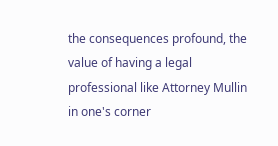the consequences profound, the value of having a legal professional like Attorney Mullin in one's corner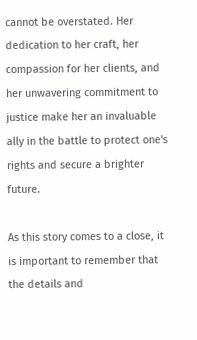cannot be overstated. Her dedication to her craft, her compassion for her clients, and her unwavering commitment to justice make her an invaluable ally in the battle to protect one's rights and secure a brighter future.

As this story comes to a close, it is important to remember that the details and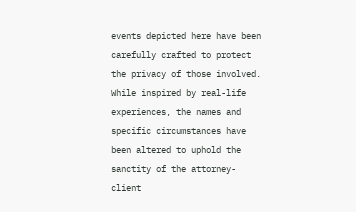events depicted here have been carefully crafted to protect the privacy of those involved. While inspired by real-life experiences, the names and specific circumstances have been altered to uphold the sanctity of the attorney-client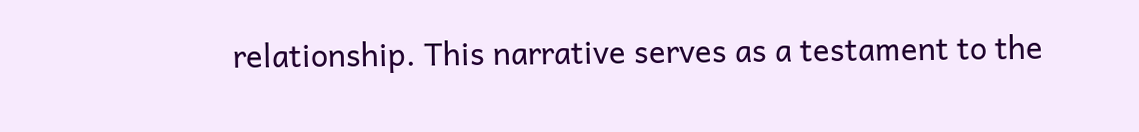relationship. This narrative serves as a testament to the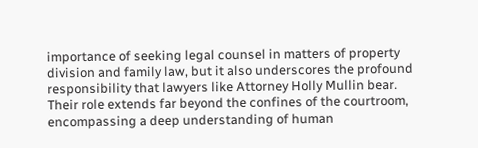importance of seeking legal counsel in matters of property division and family law, but it also underscores the profound responsibility that lawyers like Attorney Holly Mullin bear. Their role extends far beyond the confines of the courtroom, encompassing a deep understanding of human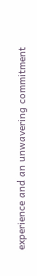experience and an unwavering commitment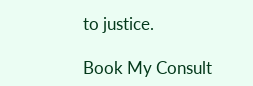to justice.

Book My Consult